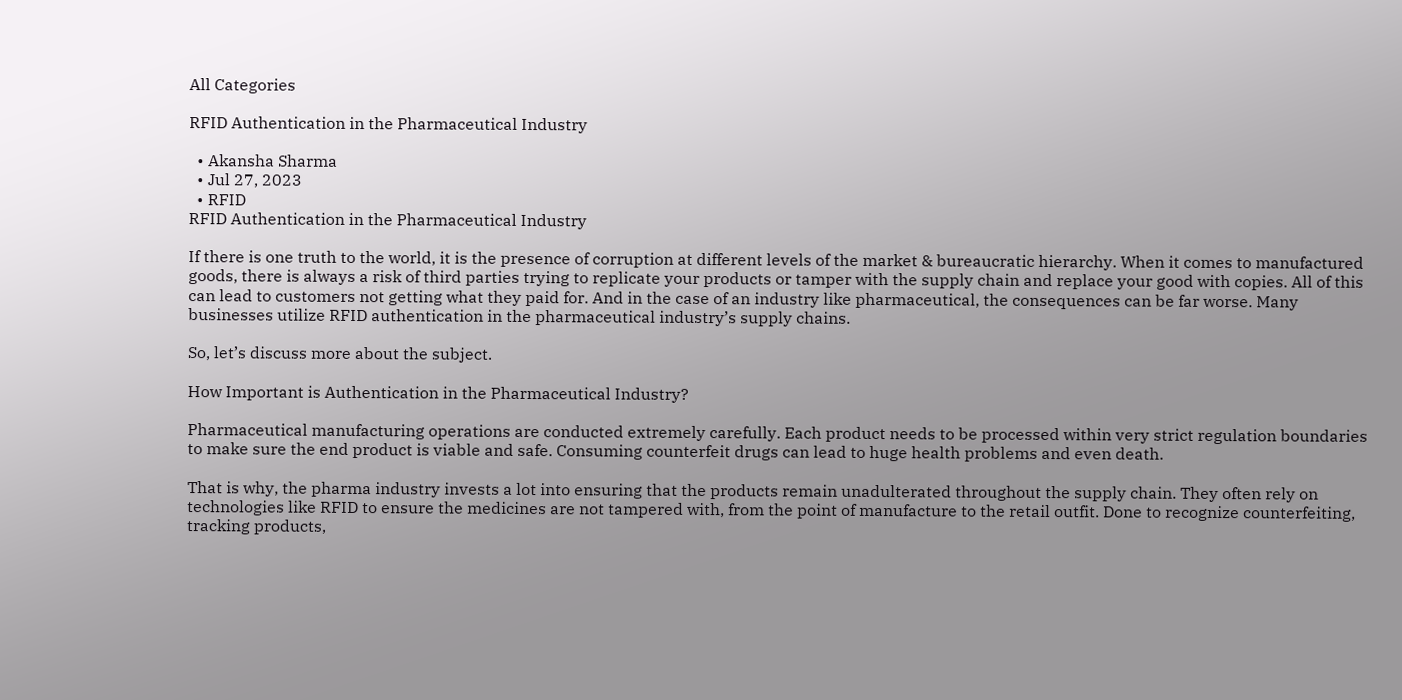All Categories

RFID Authentication in the Pharmaceutical Industry

  • Akansha Sharma
  • Jul 27, 2023
  • RFID
RFID Authentication in the Pharmaceutical Industry

If there is one truth to the world, it is the presence of corruption at different levels of the market & bureaucratic hierarchy. When it comes to manufactured goods, there is always a risk of third parties trying to replicate your products or tamper with the supply chain and replace your good with copies. All of this can lead to customers not getting what they paid for. And in the case of an industry like pharmaceutical, the consequences can be far worse. Many businesses utilize RFID authentication in the pharmaceutical industry’s supply chains.

So, let’s discuss more about the subject.

How Important is Authentication in the Pharmaceutical Industry?

Pharmaceutical manufacturing operations are conducted extremely carefully. Each product needs to be processed within very strict regulation boundaries to make sure the end product is viable and safe. Consuming counterfeit drugs can lead to huge health problems and even death.

That is why, the pharma industry invests a lot into ensuring that the products remain unadulterated throughout the supply chain. They often rely on technologies like RFID to ensure the medicines are not tampered with, from the point of manufacture to the retail outfit. Done to recognize counterfeiting, tracking products,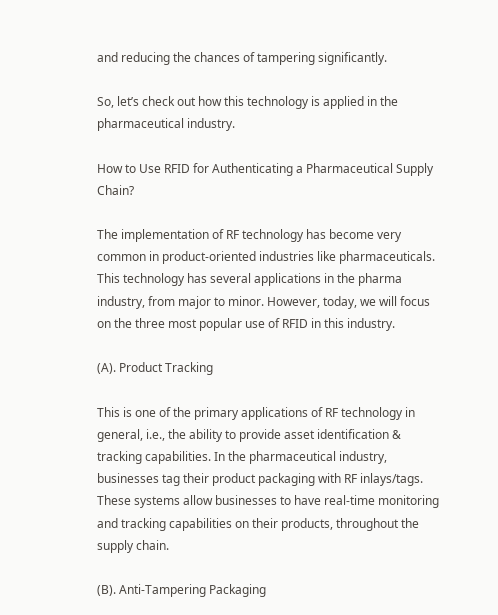and reducing the chances of tampering significantly.

So, let’s check out how this technology is applied in the pharmaceutical industry.

How to Use RFID for Authenticating a Pharmaceutical Supply Chain?

The implementation of RF technology has become very common in product-oriented industries like pharmaceuticals. This technology has several applications in the pharma industry, from major to minor. However, today, we will focus on the three most popular use of RFID in this industry.

(A). Product Tracking

This is one of the primary applications of RF technology in general, i.e., the ability to provide asset identification & tracking capabilities. In the pharmaceutical industry, businesses tag their product packaging with RF inlays/tags. These systems allow businesses to have real-time monitoring and tracking capabilities on their products, throughout the supply chain.

(B). Anti-Tampering Packaging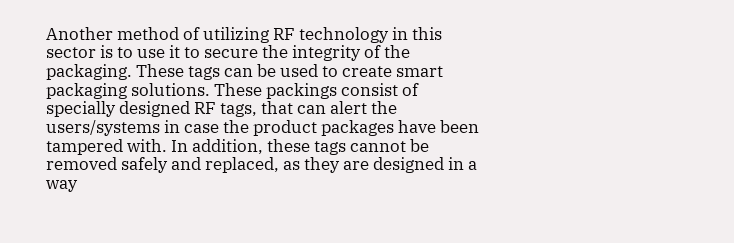Another method of utilizing RF technology in this sector is to use it to secure the integrity of the packaging. These tags can be used to create smart packaging solutions. These packings consist of specially designed RF tags, that can alert the users/systems in case the product packages have been tampered with. In addition, these tags cannot be removed safely and replaced, as they are designed in a way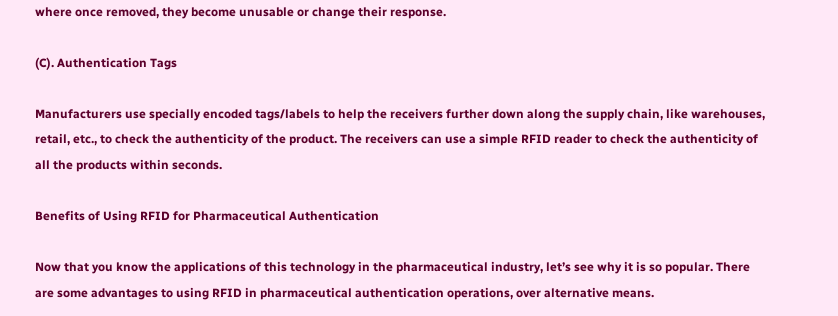where once removed, they become unusable or change their response.

(C). Authentication Tags

Manufacturers use specially encoded tags/labels to help the receivers further down along the supply chain, like warehouses, retail, etc., to check the authenticity of the product. The receivers can use a simple RFID reader to check the authenticity of all the products within seconds.

Benefits of Using RFID for Pharmaceutical Authentication

Now that you know the applications of this technology in the pharmaceutical industry, let’s see why it is so popular. There are some advantages to using RFID in pharmaceutical authentication operations, over alternative means.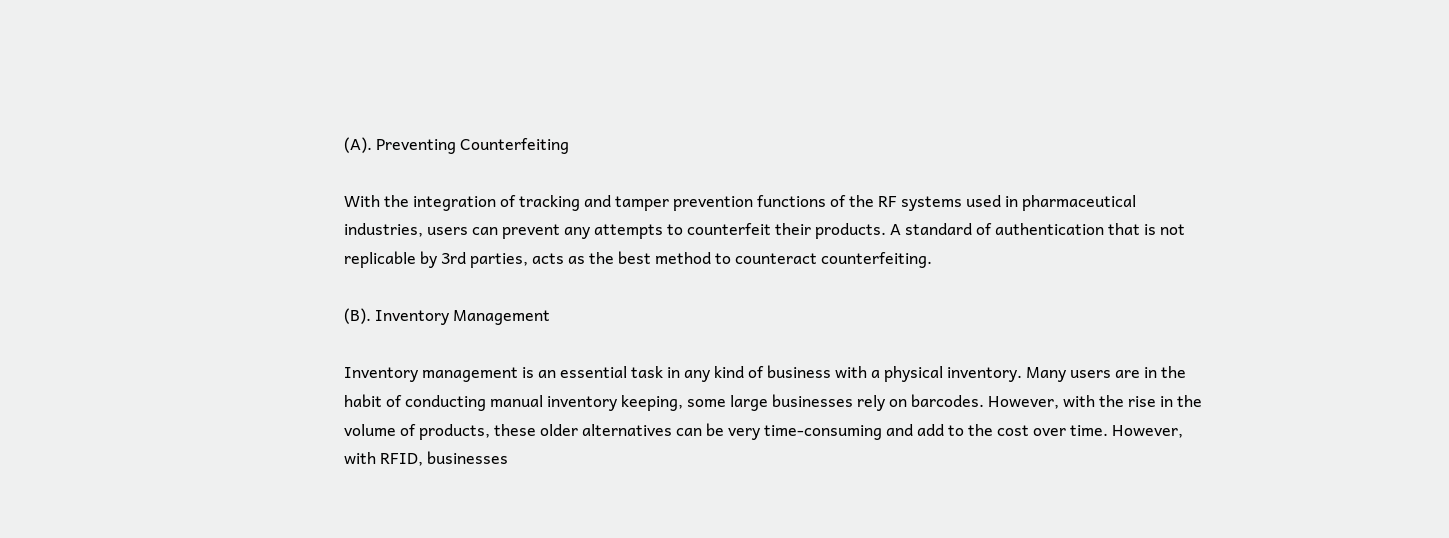(A). Preventing Counterfeiting

With the integration of tracking and tamper prevention functions of the RF systems used in pharmaceutical industries, users can prevent any attempts to counterfeit their products. A standard of authentication that is not replicable by 3rd parties, acts as the best method to counteract counterfeiting.

(B). Inventory Management

Inventory management is an essential task in any kind of business with a physical inventory. Many users are in the habit of conducting manual inventory keeping, some large businesses rely on barcodes. However, with the rise in the volume of products, these older alternatives can be very time-consuming and add to the cost over time. However, with RFID, businesses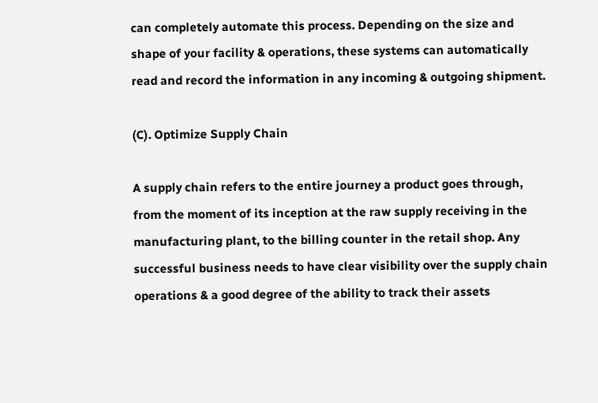can completely automate this process. Depending on the size and shape of your facility & operations, these systems can automatically read and record the information in any incoming & outgoing shipment.

(C). Optimize Supply Chain

A supply chain refers to the entire journey a product goes through, from the moment of its inception at the raw supply receiving in the manufacturing plant, to the billing counter in the retail shop. Any successful business needs to have clear visibility over the supply chain operations & a good degree of the ability to track their assets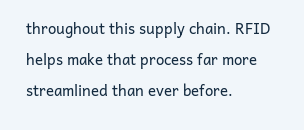throughout this supply chain. RFID helps make that process far more streamlined than ever before.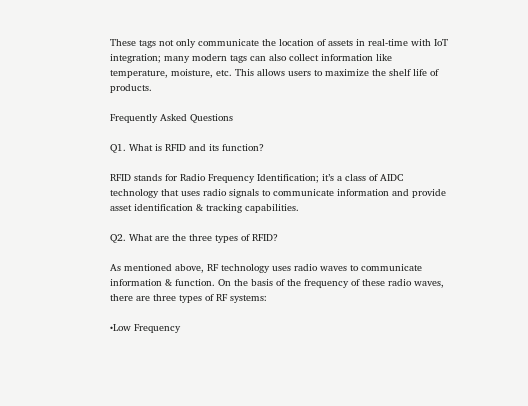These tags not only communicate the location of assets in real-time with IoT integration; many modern tags can also collect information like temperature, moisture, etc. This allows users to maximize the shelf life of products.

Frequently Asked Questions

Q1. What is RFID and its function?

RFID stands for Radio Frequency Identification; it’s a class of AIDC technology that uses radio signals to communicate information and provide asset identification & tracking capabilities.

Q2. What are the three types of RFID?

As mentioned above, RF technology uses radio waves to communicate information & function. On the basis of the frequency of these radio waves, there are three types of RF systems:

•Low Frequency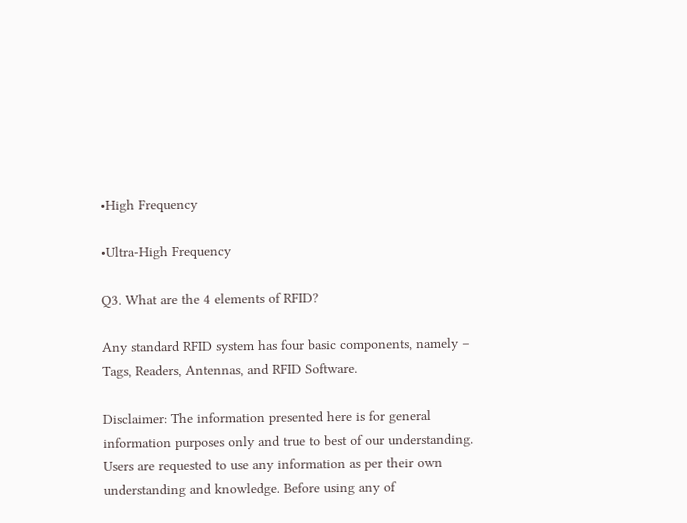•High Frequency

•Ultra-High Frequency

Q3. What are the 4 elements of RFID?

Any standard RFID system has four basic components, namely – Tags, Readers, Antennas, and RFID Software.

Disclaimer: The information presented here is for general information purposes only and true to best of our understanding. Users are requested to use any information as per their own understanding and knowledge. Before using any of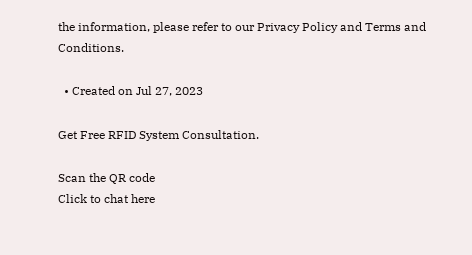the information, please refer to our Privacy Policy and Terms and Conditions.

  • Created on Jul 27, 2023

Get Free RFID System Consultation.

Scan the QR code
Click to chat here